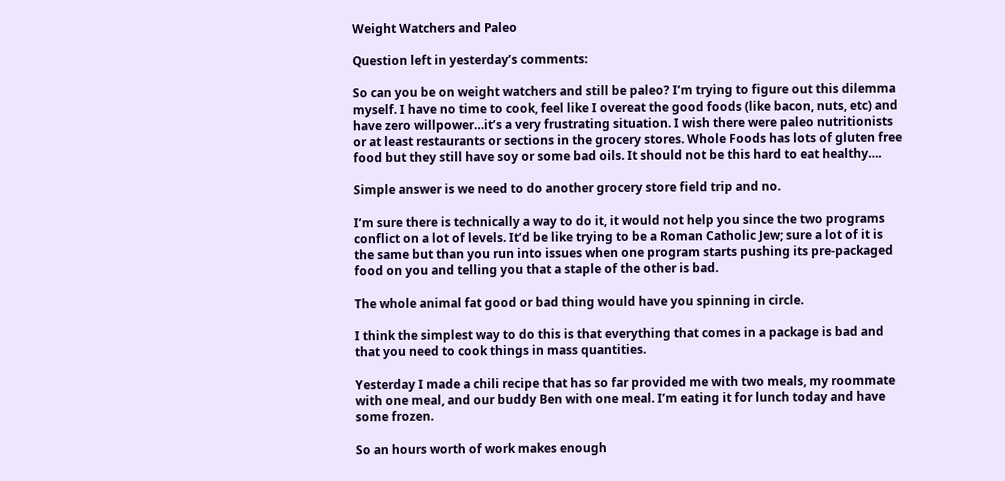Weight Watchers and Paleo

Question left in yesterday’s comments:

So can you be on weight watchers and still be paleo? I’m trying to figure out this dilemma myself. I have no time to cook, feel like I overeat the good foods (like bacon, nuts, etc) and have zero willpower…it’s a very frustrating situation. I wish there were paleo nutritionists or at least restaurants or sections in the grocery stores. Whole Foods has lots of gluten free food but they still have soy or some bad oils. It should not be this hard to eat healthy….

Simple answer is we need to do another grocery store field trip and no.

I’m sure there is technically a way to do it, it would not help you since the two programs conflict on a lot of levels. It’d be like trying to be a Roman Catholic Jew; sure a lot of it is the same but than you run into issues when one program starts pushing its pre-packaged food on you and telling you that a staple of the other is bad.

The whole animal fat good or bad thing would have you spinning in circle.

I think the simplest way to do this is that everything that comes in a package is bad and that you need to cook things in mass quantities.

Yesterday I made a chili recipe that has so far provided me with two meals, my roommate with one meal, and our buddy Ben with one meal. I’m eating it for lunch today and have some frozen.

So an hours worth of work makes enough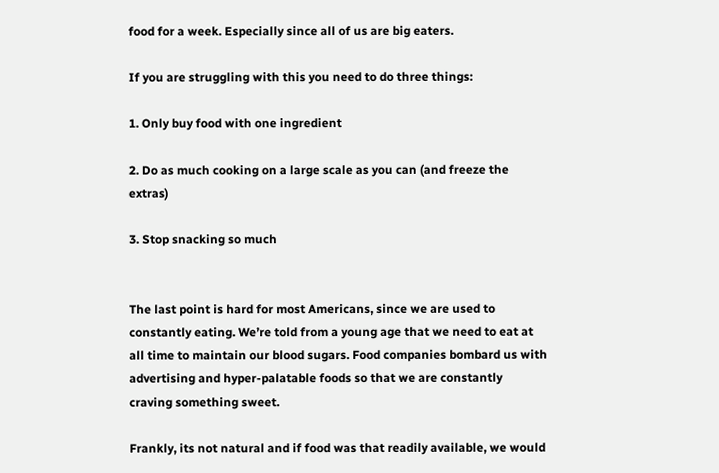food for a week. Especially since all of us are big eaters.

If you are struggling with this you need to do three things:

1. Only buy food with one ingredient

2. Do as much cooking on a large scale as you can (and freeze the extras)

3. Stop snacking so much


The last point is hard for most Americans, since we are used to constantly eating. We’re told from a young age that we need to eat at all time to maintain our blood sugars. Food companies bombard us with advertising and hyper-palatable foods so that we are constantly craving something sweet.

Frankly, its not natural and if food was that readily available, we would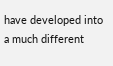have developed into a much different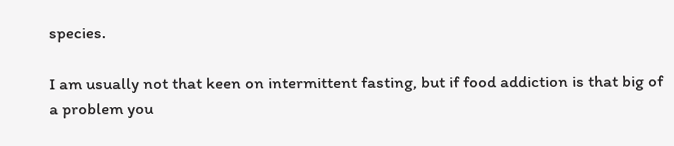species.

I am usually not that keen on intermittent fasting, but if food addiction is that big of a problem you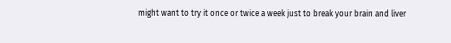might want to try it once or twice a week just to break your brain and liver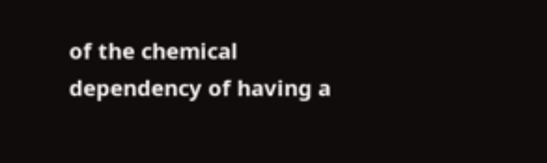of the chemical dependency of having a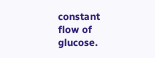constant flow of glucose.